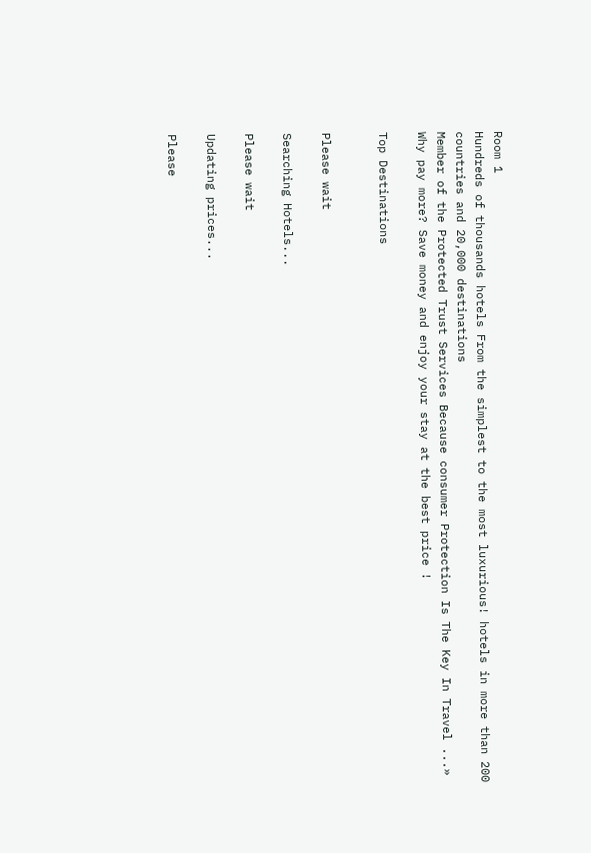Room 1
Hundreds of thousands hotels From the simplest to the most luxurious! hotels in more than 200 countries and 20,000 destinations
Member of the Protected Trust Services Because consumer Protection Is The Key In Travel ...»
Why pay more? Save money and enjoy your stay at the best price !

Top Destinations


Please wait

Searching Hotels...

Please wait

Updating prices...

Please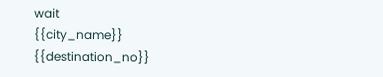wait
{{city_name}} {{destination_no}}